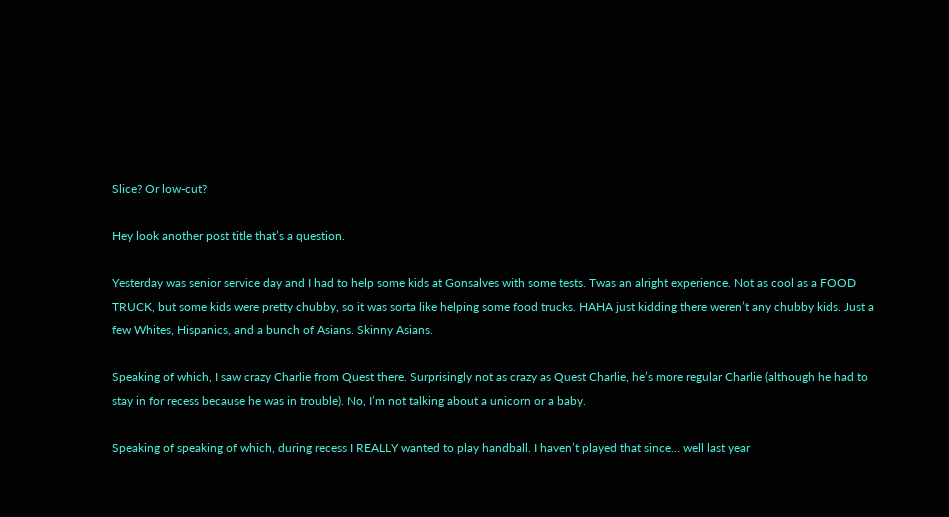Slice? Or low-cut?

Hey look another post title that’s a question.

Yesterday was senior service day and I had to help some kids at Gonsalves with some tests. Twas an alright experience. Not as cool as a FOOD TRUCK, but some kids were pretty chubby, so it was sorta like helping some food trucks. HAHA just kidding there weren’t any chubby kids. Just a few Whites, Hispanics, and a bunch of Asians. Skinny Asians.

Speaking of which, I saw crazy Charlie from Quest there. Surprisingly not as crazy as Quest Charlie, he’s more regular Charlie (although he had to stay in for recess because he was in trouble). No, I’m not talking about a unicorn or a baby.

Speaking of speaking of which, during recess I REALLY wanted to play handball. I haven’t played that since… well last year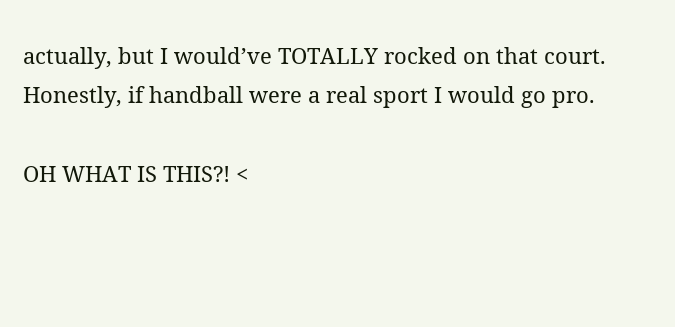actually, but I would’ve TOTALLY rocked on that court. Honestly, if handball were a real sport I would go pro.

OH WHAT IS THIS?! <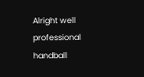Alright well professional handball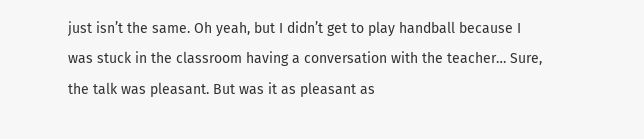just isn’t the same. Oh yeah, but I didn’t get to play handball because I was stuck in the classroom having a conversation with the teacher… Sure, the talk was pleasant. But was it as pleasant as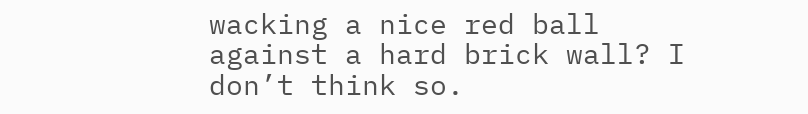wacking a nice red ball against a hard brick wall? I don’t think so.